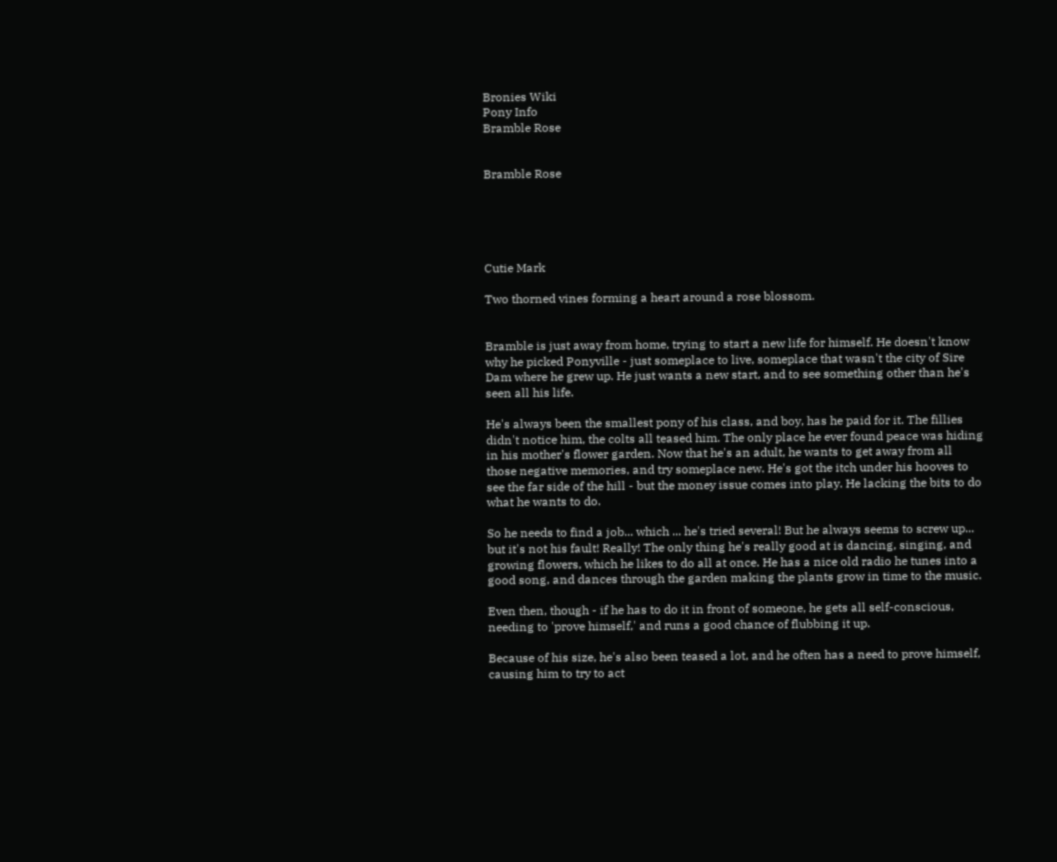Bronies Wiki
Pony Info
Bramble Rose


Bramble Rose





Cutie Mark

Two thorned vines forming a heart around a rose blossom.


Bramble is just away from home, trying to start a new life for himself. He doesn't know why he picked Ponyville - just someplace to live, someplace that wasn't the city of Sire Dam where he grew up. He just wants a new start, and to see something other than he's seen all his life.

He's always been the smallest pony of his class, and boy, has he paid for it. The fillies didn't notice him, the colts all teased him. The only place he ever found peace was hiding in his mother's flower garden. Now that he's an adult, he wants to get away from all those negative memories, and try someplace new. He's got the itch under his hooves to see the far side of the hill - but the money issue comes into play. He lacking the bits to do what he wants to do.

So he needs to find a job... which ... he's tried several! But he always seems to screw up... but it's not his fault! Really! The only thing he's really good at is dancing, singing, and growing flowers, which he likes to do all at once. He has a nice old radio he tunes into a good song, and dances through the garden making the plants grow in time to the music.

Even then, though - if he has to do it in front of someone, he gets all self-conscious, needing to 'prove himself,' and runs a good chance of flubbing it up.

Because of his size, he's also been teased a lot, and he often has a need to prove himself, causing him to try to act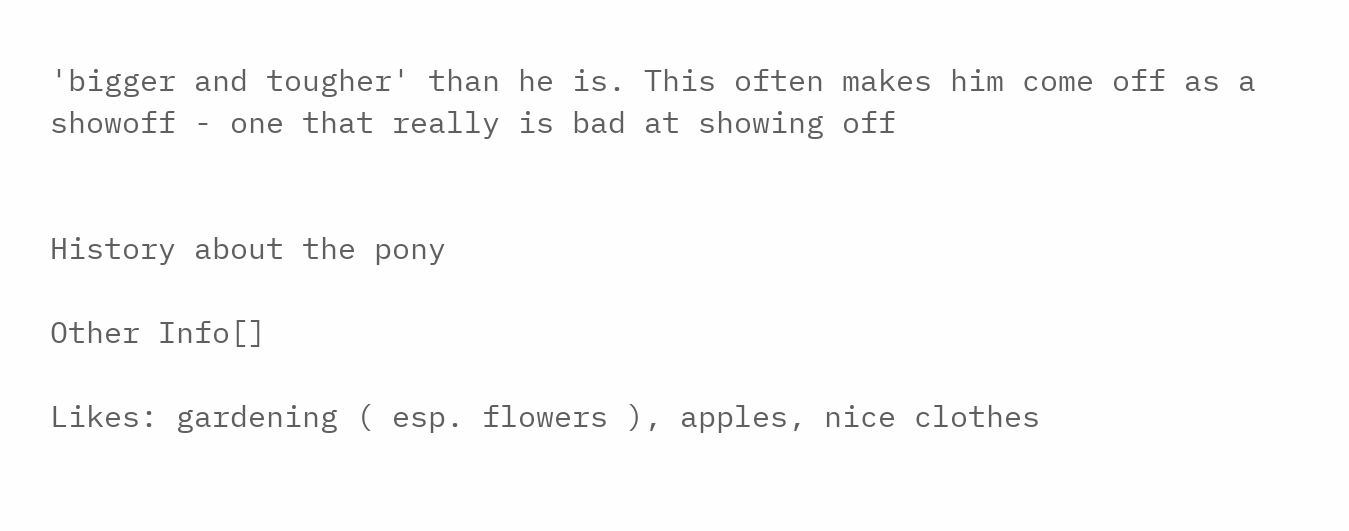'bigger and tougher' than he is. This often makes him come off as a showoff - one that really is bad at showing off


History about the pony

Other Info[]

Likes: gardening ( esp. flowers ), apples, nice clothes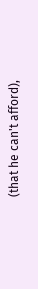(that he can't afford),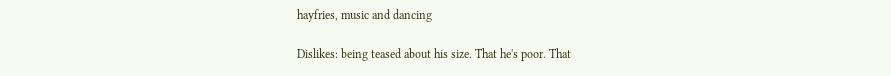hayfries, music and dancing

Dislikes: being teased about his size. That he's poor. That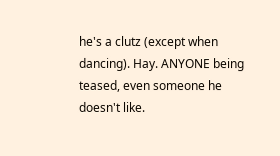he's a clutz (except when dancing). Hay. ANYONE being teased, even someone he doesn't like.